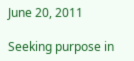June 20, 2011

Seeking purpose in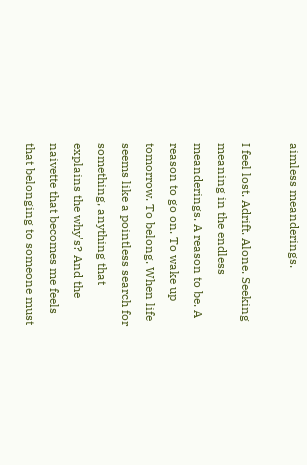aimless meanderings.

I feel lost. Adrift. Alone. Seeking meaning in the endless meanderings. A reason to be. A reason to go on. To wake up tomorrow. To belong. When life seems like a pointless search for something, anything that explains the why's? And the naivette that becomes me feels that belonging to someone must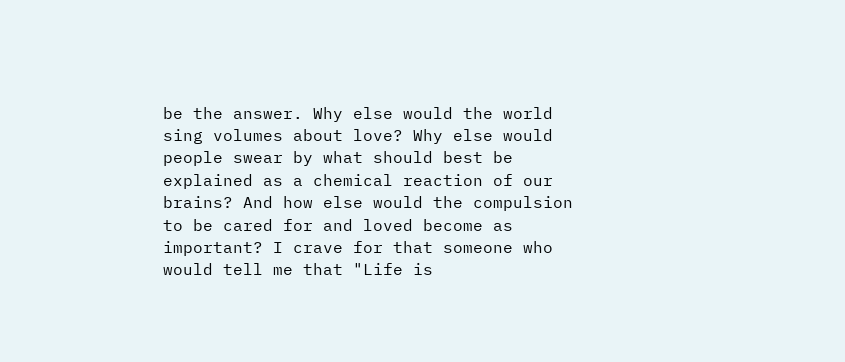be the answer. Why else would the world sing volumes about love? Why else would people swear by what should best be explained as a chemical reaction of our brains? And how else would the compulsion to be cared for and loved become as important? I crave for that someone who would tell me that "Life is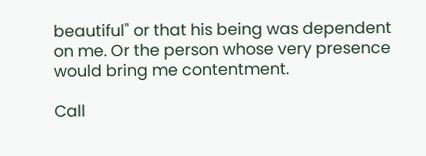beautiful" or that his being was dependent on me. Or the person whose very presence would bring me contentment.

Call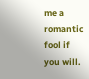me a romantic fool if you will.